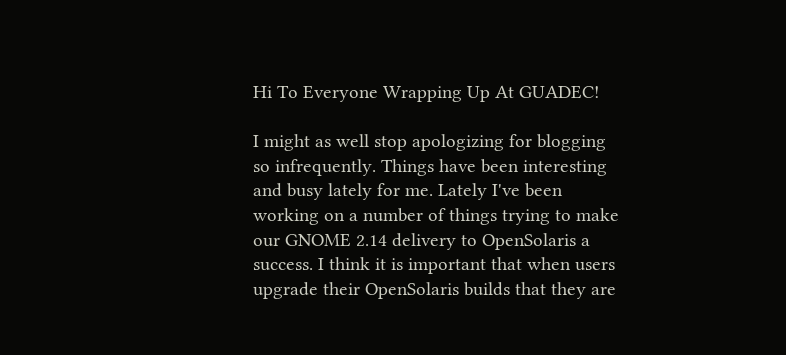Hi To Everyone Wrapping Up At GUADEC!

I might as well stop apologizing for blogging so infrequently. Things have been interesting and busy lately for me. Lately I've been working on a number of things trying to make our GNOME 2.14 delivery to OpenSolaris a success. I think it is important that when users upgrade their OpenSolaris builds that they are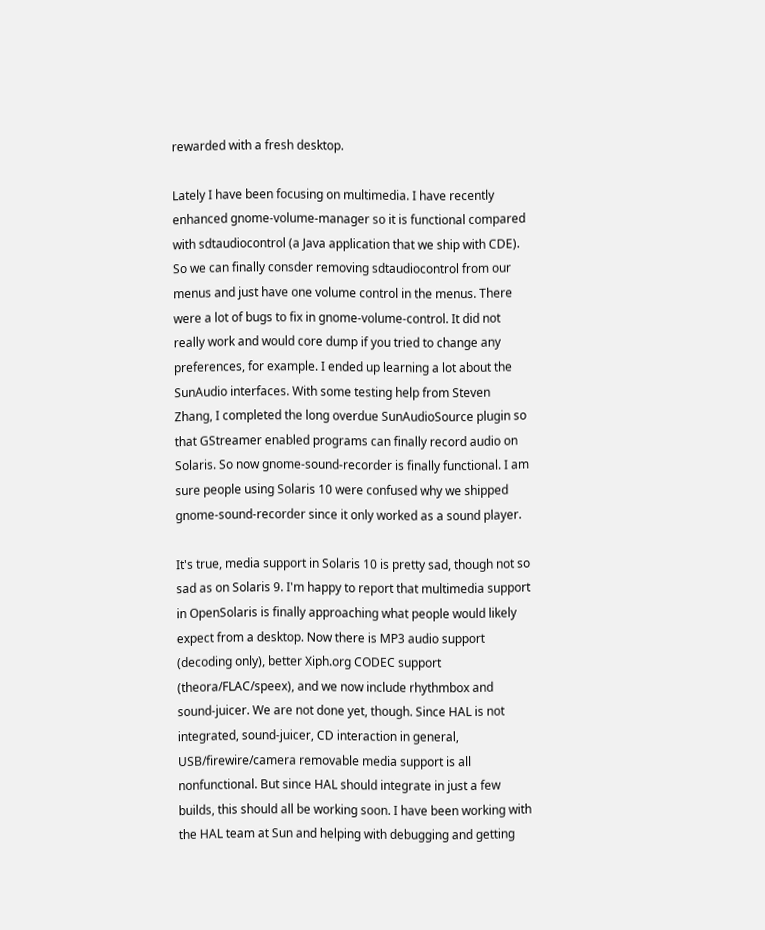rewarded with a fresh desktop.

Lately I have been focusing on multimedia. I have recently enhanced gnome-volume-manager so it is functional compared with sdtaudiocontrol (a Java application that we ship with CDE). So we can finally consder removing sdtaudiocontrol from our menus and just have one volume control in the menus. There were a lot of bugs to fix in gnome-volume-control. It did not really work and would core dump if you tried to change any preferences, for example. I ended up learning a lot about the SunAudio interfaces. With some testing help from Steven Zhang, I completed the long overdue SunAudioSource plugin so that GStreamer enabled programs can finally record audio on Solaris. So now gnome-sound-recorder is finally functional. I am sure people using Solaris 10 were confused why we shipped gnome-sound-recorder since it only worked as a sound player.

It's true, media support in Solaris 10 is pretty sad, though not so sad as on Solaris 9. I'm happy to report that multimedia support in OpenSolaris is finally approaching what people would likely expect from a desktop. Now there is MP3 audio support (decoding only), better Xiph.org CODEC support (theora/FLAC/speex), and we now include rhythmbox and sound-juicer. We are not done yet, though. Since HAL is not integrated, sound-juicer, CD interaction in general, USB/firewire/camera removable media support is all nonfunctional. But since HAL should integrate in just a few builds, this should all be working soon. I have been working with the HAL team at Sun and helping with debugging and getting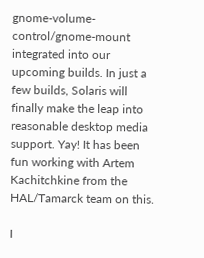gnome-volume-control/gnome-mount integrated into our upcoming builds. In just a few builds, Solaris will finally make the leap into reasonable desktop media support. Yay! It has been fun working with Artem Kachitchkine from the HAL/Tamarck team on this.

I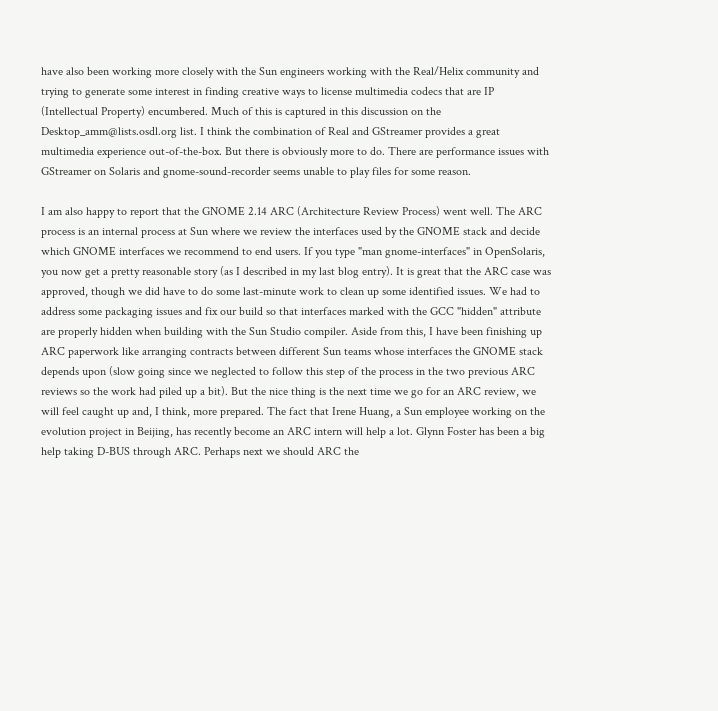have also been working more closely with the Sun engineers working with the Real/Helix community and trying to generate some interest in finding creative ways to license multimedia codecs that are IP (Intellectual Property) encumbered. Much of this is captured in this discussion on the Desktop_amm@lists.osdl.org list. I think the combination of Real and GStreamer provides a great multimedia experience out-of-the-box. But there is obviously more to do. There are performance issues with GStreamer on Solaris and gnome-sound-recorder seems unable to play files for some reason.

I am also happy to report that the GNOME 2.14 ARC (Architecture Review Process) went well. The ARC process is an internal process at Sun where we review the interfaces used by the GNOME stack and decide which GNOME interfaces we recommend to end users. If you type "man gnome-interfaces" in OpenSolaris, you now get a pretty reasonable story (as I described in my last blog entry). It is great that the ARC case was approved, though we did have to do some last-minute work to clean up some identified issues. We had to address some packaging issues and fix our build so that interfaces marked with the GCC "hidden" attribute are properly hidden when building with the Sun Studio compiler. Aside from this, I have been finishing up ARC paperwork like arranging contracts between different Sun teams whose interfaces the GNOME stack depends upon (slow going since we neglected to follow this step of the process in the two previous ARC reviews so the work had piled up a bit). But the nice thing is the next time we go for an ARC review, we will feel caught up and, I think, more prepared. The fact that Irene Huang, a Sun employee working on the evolution project in Beijing, has recently become an ARC intern will help a lot. Glynn Foster has been a big help taking D-BUS through ARC. Perhaps next we should ARC the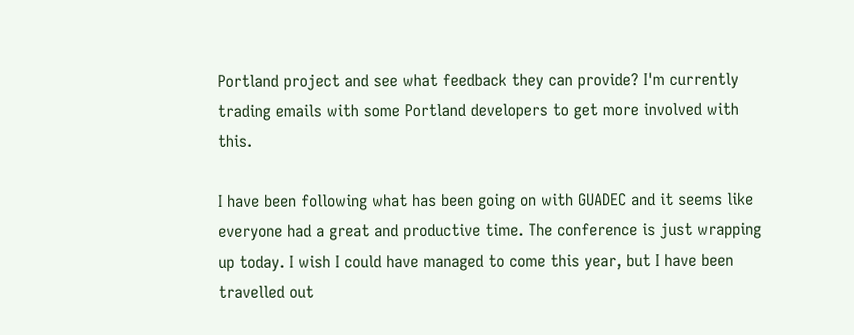Portland project and see what feedback they can provide? I'm currently trading emails with some Portland developers to get more involved with this.

I have been following what has been going on with GUADEC and it seems like everyone had a great and productive time. The conference is just wrapping up today. I wish I could have managed to come this year, but I have been travelled out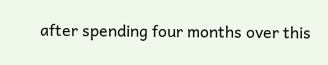after spending four months over this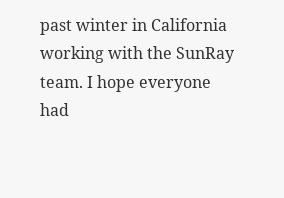past winter in California working with the SunRay team. I hope everyone had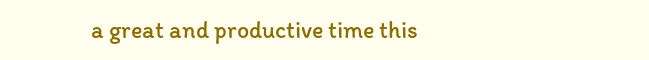a great and productive time this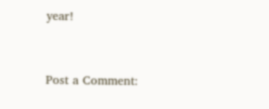year!


Post a Comment: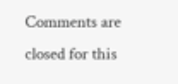Comments are closed for this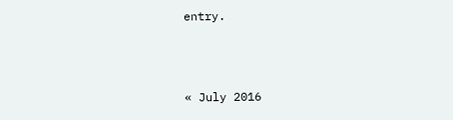entry.



« July 2016